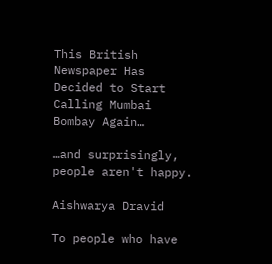This British Newspaper Has Decided to Start Calling Mumbai Bombay Again…

…and surprisingly, people aren't happy.

Aishwarya Dravid

To people who have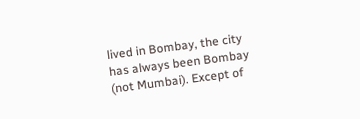lived in Bombay, the city has always been Bombay (not Mumbai). Except of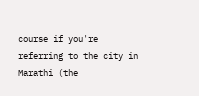course if you're referring to the city in Marathi (the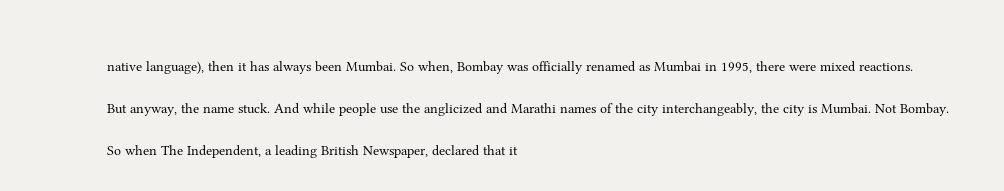native language), then it has always been Mumbai. So when, Bombay was officially renamed as Mumbai in 1995, there were mixed reactions.

But anyway, the name stuck. And while people use the anglicized and Marathi names of the city interchangeably, the city is Mumbai. Not Bombay.

So when The Independent, a leading British Newspaper, declared that it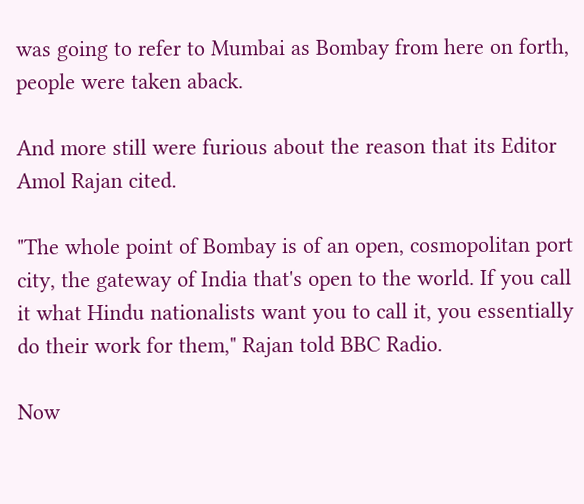was going to refer to Mumbai as Bombay from here on forth, people were taken aback.

And more still were furious about the reason that its Editor Amol Rajan cited.

"The whole point of Bombay is of an open, cosmopolitan port city, the gateway of India that's open to the world. If you call it what Hindu nationalists want you to call it, you essentially do their work for them," Rajan told BBC Radio.

Now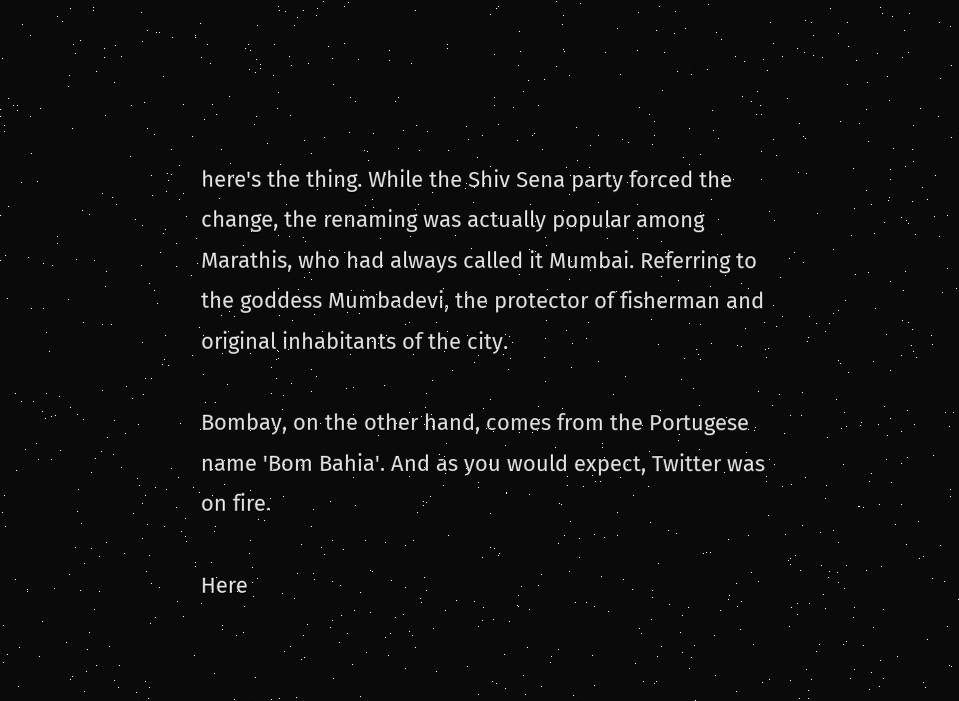here's the thing. While the Shiv Sena party forced the change, the renaming was actually popular among Marathis, who had always called it Mumbai. Referring to the goddess Mumbadevi, the protector of fisherman and original inhabitants of the city.

Bombay, on the other hand, comes from the Portugese name 'Bom Bahia'. And as you would expect, Twitter was on fire.

Here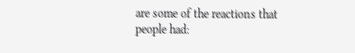are some of the reactions that people had: